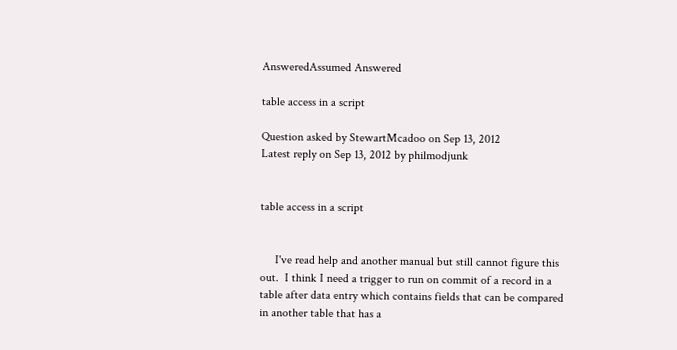AnsweredAssumed Answered

table access in a script

Question asked by StewartMcadoo on Sep 13, 2012
Latest reply on Sep 13, 2012 by philmodjunk


table access in a script


     I've read help and another manual but still cannot figure this out.  I think I need a trigger to run on commit of a record in a table after data entry which contains fields that can be compared in another table that has a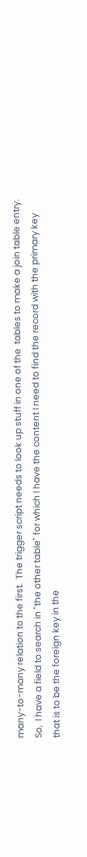many-to-many relation to the first.  The trigger script needs to look up stuff in one of the  tables to make a join table entry.  So,  I have a field to search in "the other table" for which I have the content I need to find the record with the primary key that is to be the foreign key in the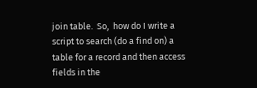join table.  So,  how do I write a script to search (do a find on) a table for a record and then access fields in the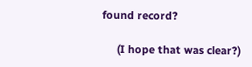found record?

     (I hope that was clear?)